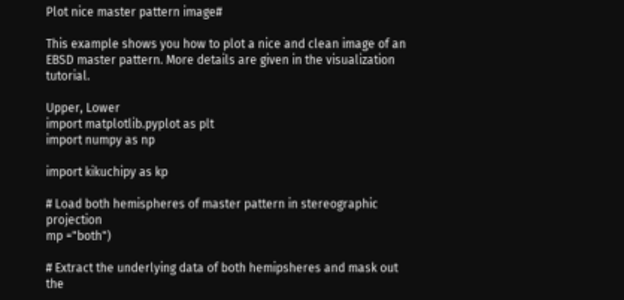Plot nice master pattern image#

This example shows you how to plot a nice and clean image of an EBSD master pattern. More details are given in the visualization tutorial.

Upper, Lower
import matplotlib.pyplot as plt
import numpy as np

import kikuchipy as kp

# Load both hemispheres of master pattern in stereographic projection
mp ="both")

# Extract the underlying data of both hemipsheres and mask out the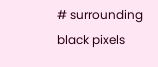# surrounding black pixels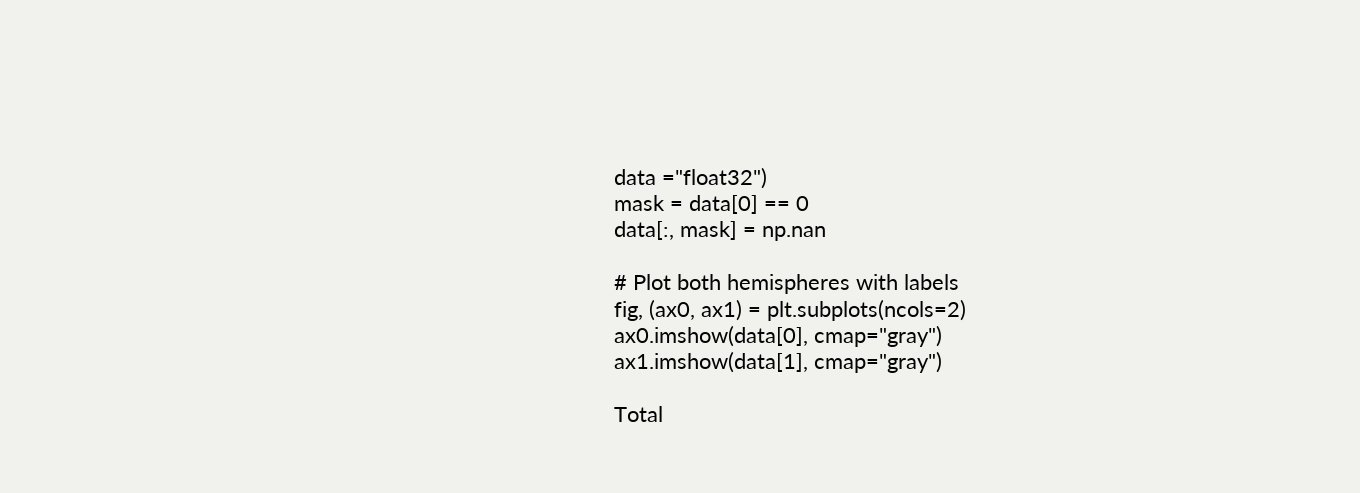data ="float32")
mask = data[0] == 0
data[:, mask] = np.nan

# Plot both hemispheres with labels
fig, (ax0, ax1) = plt.subplots(ncols=2)
ax0.imshow(data[0], cmap="gray")
ax1.imshow(data[1], cmap="gray")

Total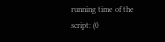running time of the script: (0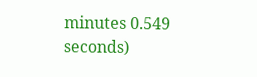minutes 0.549 seconds)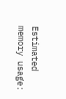Estimated memory usage: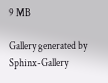9 MB

Gallery generated by Sphinx-Gallery